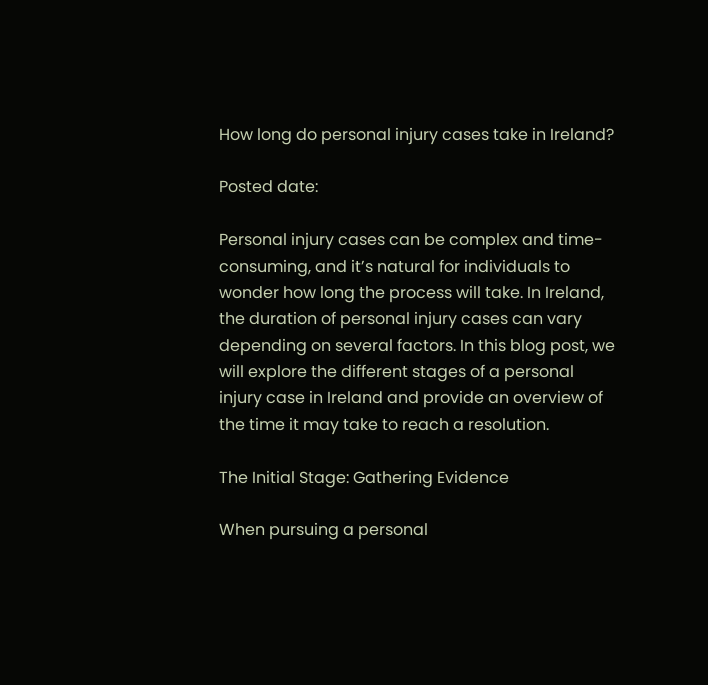How long do personal injury cases take in Ireland?

Posted date:

Personal injury cases can be complex and time-consuming, and it’s natural for individuals to wonder how long the process will take. In Ireland, the duration of personal injury cases can vary depending on several factors. In this blog post, we will explore the different stages of a personal injury case in Ireland and provide an overview of the time it may take to reach a resolution.

The Initial Stage: Gathering Evidence

When pursuing a personal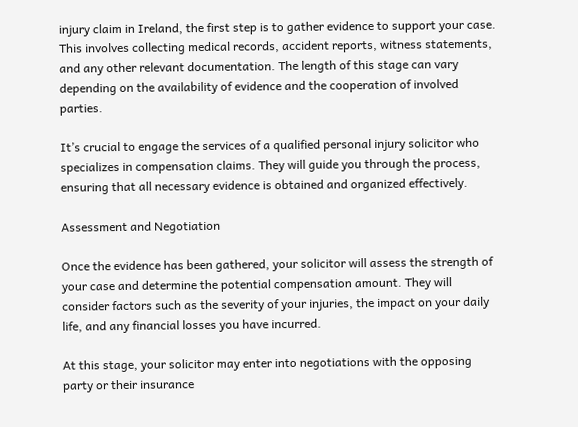injury claim in Ireland, the first step is to gather evidence to support your case. This involves collecting medical records, accident reports, witness statements, and any other relevant documentation. The length of this stage can vary depending on the availability of evidence and the cooperation of involved parties.

It’s crucial to engage the services of a qualified personal injury solicitor who specializes in compensation claims. They will guide you through the process, ensuring that all necessary evidence is obtained and organized effectively.

Assessment and Negotiation

Once the evidence has been gathered, your solicitor will assess the strength of your case and determine the potential compensation amount. They will consider factors such as the severity of your injuries, the impact on your daily life, and any financial losses you have incurred.

At this stage, your solicitor may enter into negotiations with the opposing party or their insurance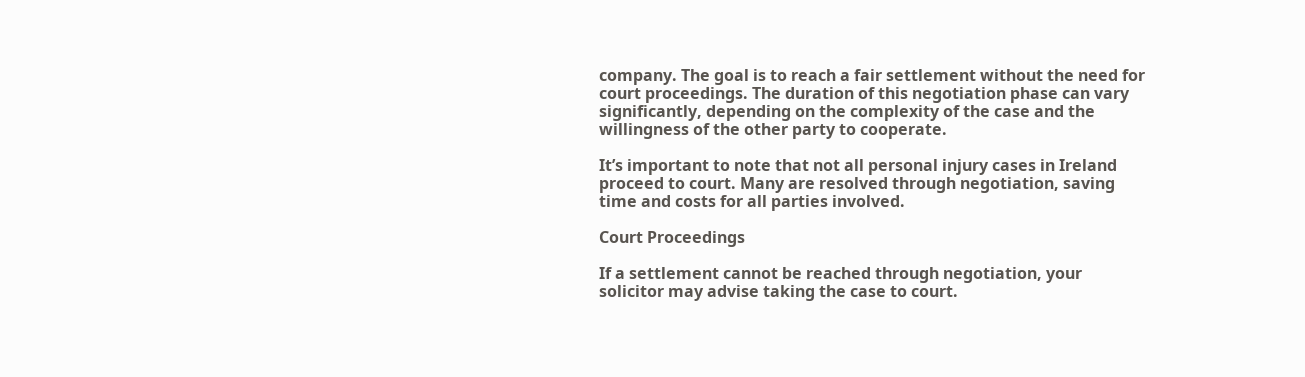company. The goal is to reach a fair settlement without the need for court proceedings. The duration of this negotiation phase can vary significantly, depending on the complexity of the case and the willingness of the other party to cooperate.

It’s important to note that not all personal injury cases in Ireland proceed to court. Many are resolved through negotiation, saving time and costs for all parties involved.

Court Proceedings

If a settlement cannot be reached through negotiation, your solicitor may advise taking the case to court.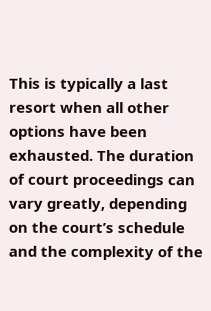This is typically a last resort when all other options have been exhausted. The duration of court proceedings can vary greatly, depending on the court’s schedule and the complexity of the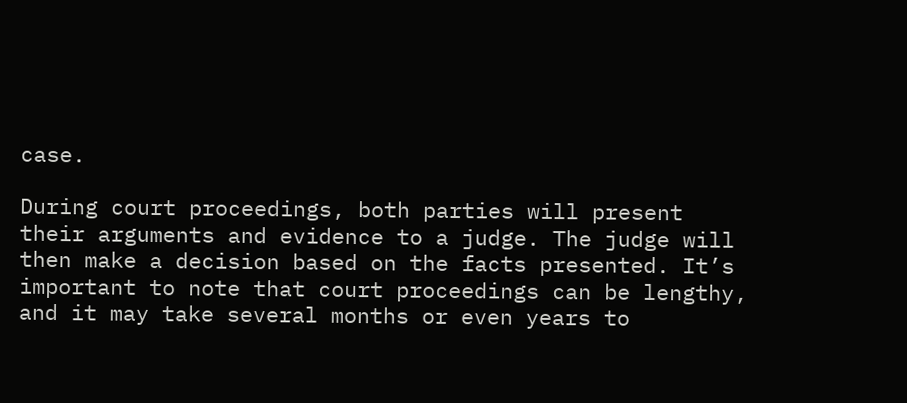case.

During court proceedings, both parties will present their arguments and evidence to a judge. The judge will then make a decision based on the facts presented. It’s important to note that court proceedings can be lengthy, and it may take several months or even years to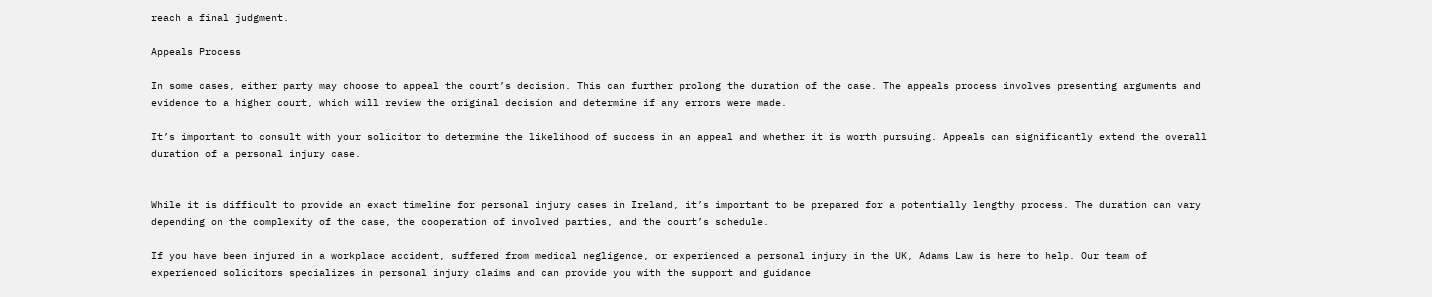reach a final judgment.

Appeals Process

In some cases, either party may choose to appeal the court’s decision. This can further prolong the duration of the case. The appeals process involves presenting arguments and evidence to a higher court, which will review the original decision and determine if any errors were made.

It’s important to consult with your solicitor to determine the likelihood of success in an appeal and whether it is worth pursuing. Appeals can significantly extend the overall duration of a personal injury case.


While it is difficult to provide an exact timeline for personal injury cases in Ireland, it’s important to be prepared for a potentially lengthy process. The duration can vary depending on the complexity of the case, the cooperation of involved parties, and the court’s schedule.

If you have been injured in a workplace accident, suffered from medical negligence, or experienced a personal injury in the UK, Adams Law is here to help. Our team of experienced solicitors specializes in personal injury claims and can provide you with the support and guidance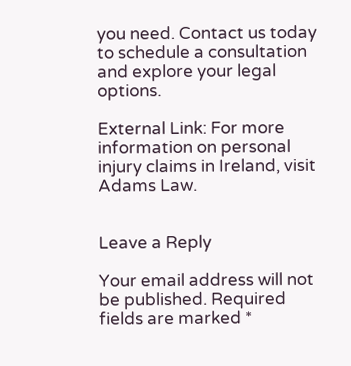you need. Contact us today to schedule a consultation and explore your legal options.

External Link: For more information on personal injury claims in Ireland, visit Adams Law.


Leave a Reply

Your email address will not be published. Required fields are marked *